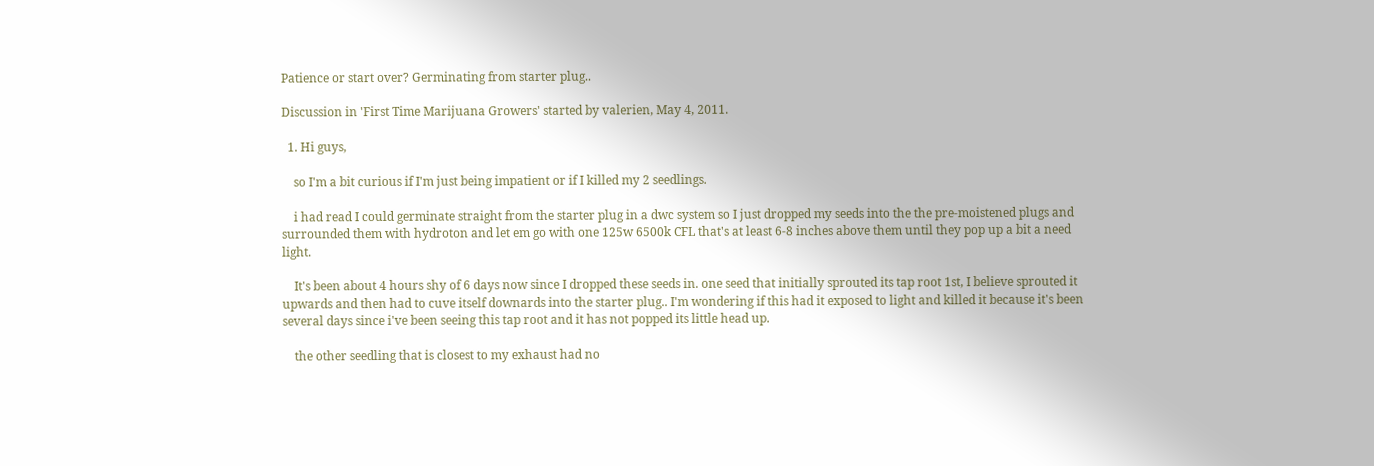Patience or start over? Germinating from starter plug..

Discussion in 'First Time Marijuana Growers' started by valerien, May 4, 2011.

  1. Hi guys,

    so I'm a bit curious if I'm just being impatient or if I killed my 2 seedlings.

    i had read I could germinate straight from the starter plug in a dwc system so I just dropped my seeds into the the pre-moistened plugs and surrounded them with hydroton and let em go with one 125w 6500k CFL that's at least 6-8 inches above them until they pop up a bit a need light.

    It's been about 4 hours shy of 6 days now since I dropped these seeds in. one seed that initially sprouted its tap root 1st, I believe sprouted it upwards and then had to cuve itself downards into the starter plug.. I'm wondering if this had it exposed to light and killed it because it's been several days since i've been seeing this tap root and it has not popped its little head up.

    the other seedling that is closest to my exhaust had no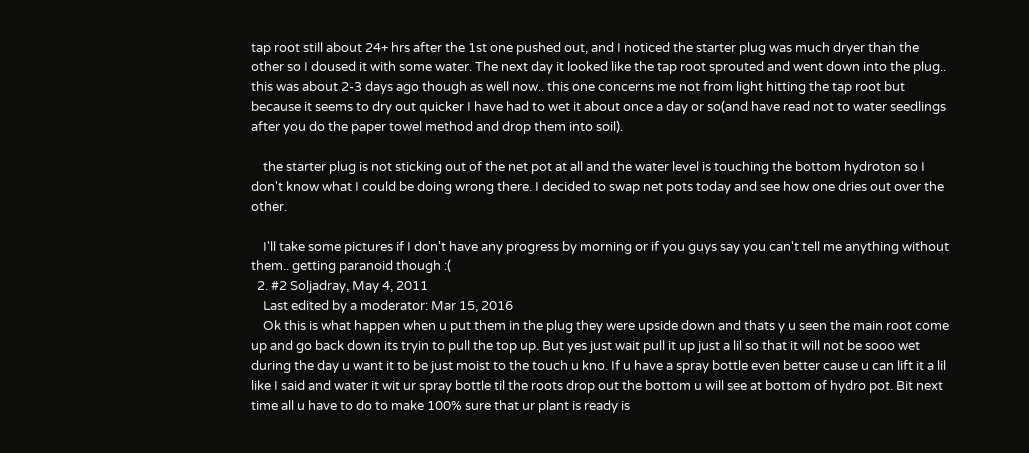tap root still about 24+ hrs after the 1st one pushed out, and I noticed the starter plug was much dryer than the other so I doused it with some water. The next day it looked like the tap root sprouted and went down into the plug.. this was about 2-3 days ago though as well now.. this one concerns me not from light hitting the tap root but because it seems to dry out quicker I have had to wet it about once a day or so(and have read not to water seedlings after you do the paper towel method and drop them into soil).

    the starter plug is not sticking out of the net pot at all and the water level is touching the bottom hydroton so I don't know what I could be doing wrong there. I decided to swap net pots today and see how one dries out over the other.

    I'll take some pictures if I don't have any progress by morning or if you guys say you can't tell me anything without them.. getting paranoid though :(
  2. #2 Soljadray, May 4, 2011
    Last edited by a moderator: Mar 15, 2016
    Ok this is what happen when u put them in the plug they were upside down and thats y u seen the main root come up and go back down its tryin to pull the top up. But yes just wait pull it up just a lil so that it will not be sooo wet during the day u want it to be just moist to the touch u kno. If u have a spray bottle even better cause u can lift it a lil like I said and water it wit ur spray bottle til the roots drop out the bottom u will see at bottom of hydro pot. Bit next time all u have to do to make 100% sure that ur plant is ready is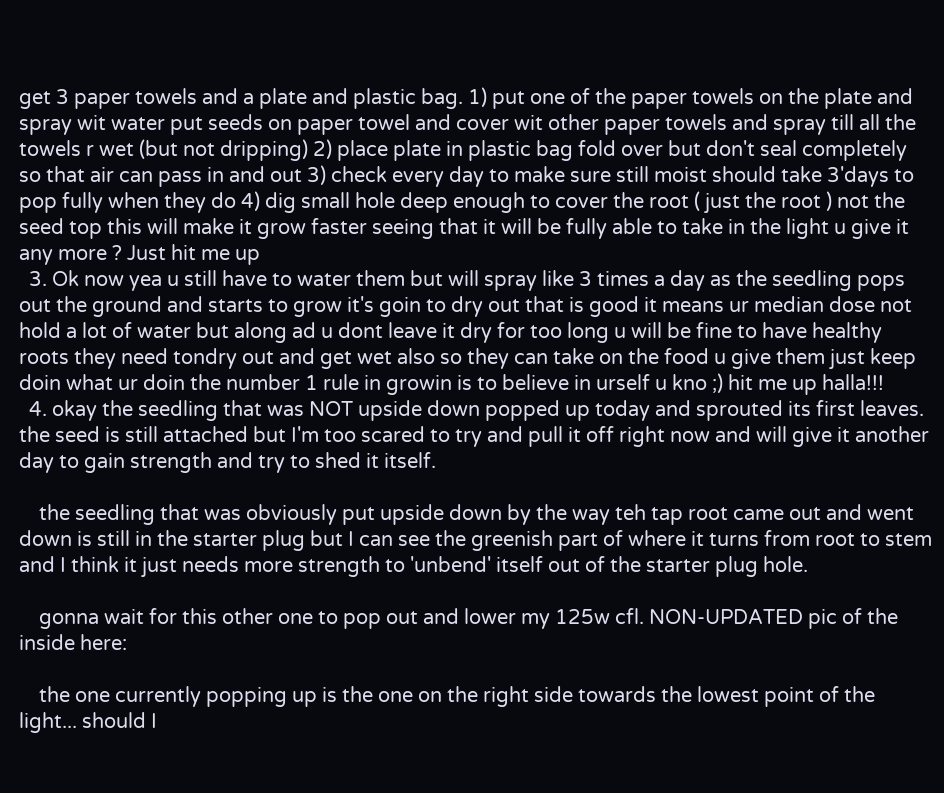get 3 paper towels and a plate and plastic bag. 1) put one of the paper towels on the plate and spray wit water put seeds on paper towel and cover wit other paper towels and spray till all the towels r wet (but not dripping) 2) place plate in plastic bag fold over but don't seal completely so that air can pass in and out 3) check every day to make sure still moist should take 3'days to pop fully when they do 4) dig small hole deep enough to cover the root ( just the root ) not the seed top this will make it grow faster seeing that it will be fully able to take in the light u give it any more ? Just hit me up
  3. Ok now yea u still have to water them but will spray like 3 times a day as the seedling pops out the ground and starts to grow it's goin to dry out that is good it means ur median dose not hold a lot of water but along ad u dont leave it dry for too long u will be fine to have healthy roots they need tondry out and get wet also so they can take on the food u give them just keep doin what ur doin the number 1 rule in growin is to believe in urself u kno ;) hit me up halla!!!
  4. okay the seedling that was NOT upside down popped up today and sprouted its first leaves. the seed is still attached but I'm too scared to try and pull it off right now and will give it another day to gain strength and try to shed it itself.

    the seedling that was obviously put upside down by the way teh tap root came out and went down is still in the starter plug but I can see the greenish part of where it turns from root to stem and I think it just needs more strength to 'unbend' itself out of the starter plug hole.

    gonna wait for this other one to pop out and lower my 125w cfl. NON-UPDATED pic of the inside here:

    the one currently popping up is the one on the right side towards the lowest point of the light... should I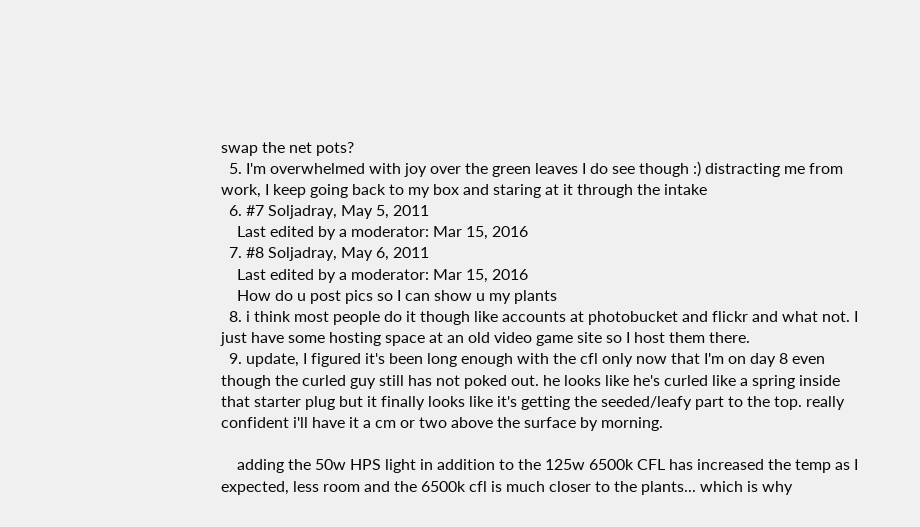swap the net pots?
  5. I'm overwhelmed with joy over the green leaves I do see though :) distracting me from work, I keep going back to my box and staring at it through the intake
  6. #7 Soljadray, May 5, 2011
    Last edited by a moderator: Mar 15, 2016
  7. #8 Soljadray, May 6, 2011
    Last edited by a moderator: Mar 15, 2016
    How do u post pics so I can show u my plants
  8. i think most people do it though like accounts at photobucket and flickr and what not. I just have some hosting space at an old video game site so I host them there.
  9. update, I figured it's been long enough with the cfl only now that I'm on day 8 even though the curled guy still has not poked out. he looks like he's curled like a spring inside that starter plug but it finally looks like it's getting the seeded/leafy part to the top. really confident i'll have it a cm or two above the surface by morning.

    adding the 50w HPS light in addition to the 125w 6500k CFL has increased the temp as I expected, less room and the 6500k cfl is much closer to the plants... which is why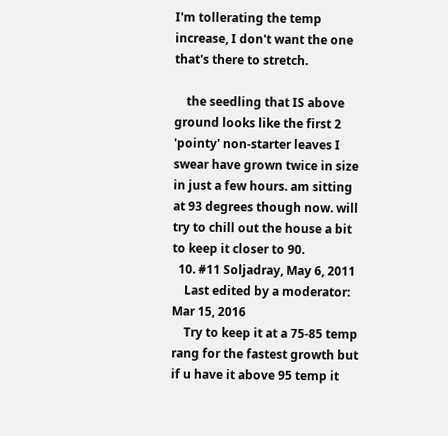I'm tollerating the temp increase, I don't want the one that's there to stretch.

    the seedling that IS above ground looks like the first 2 'pointy' non-starter leaves I swear have grown twice in size in just a few hours. am sitting at 93 degrees though now. will try to chill out the house a bit to keep it closer to 90.
  10. #11 Soljadray, May 6, 2011
    Last edited by a moderator: Mar 15, 2016
    Try to keep it at a 75-85 temp rang for the fastest growth but if u have it above 95 temp it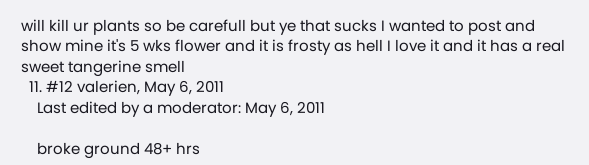will kill ur plants so be carefull but ye that sucks I wanted to post and show mine it's 5 wks flower and it is frosty as hell I love it and it has a real sweet tangerine smell
  11. #12 valerien, May 6, 2011
    Last edited by a moderator: May 6, 2011

    broke ground 48+ hrs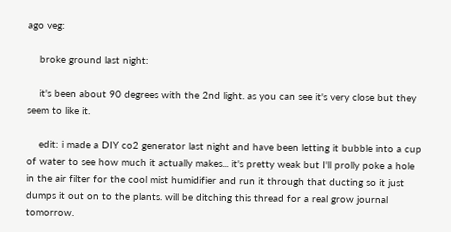ago veg:

    broke ground last night:

    it's been about 90 degrees with the 2nd light. as you can see it's very close but they seem to like it.

    edit: i made a DIY co2 generator last night and have been letting it bubble into a cup of water to see how much it actually makes... it's pretty weak but I'll prolly poke a hole in the air filter for the cool mist humidifier and run it through that ducting so it just dumps it out on to the plants. will be ditching this thread for a real grow journal tomorrow.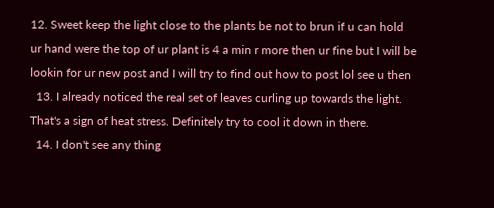12. Sweet keep the light close to the plants be not to brun if u can hold ur hand were the top of ur plant is 4 a min r more then ur fine but I will be lookin for ur new post and I will try to find out how to post lol see u then
  13. I already noticed the real set of leaves curling up towards the light. That's a sign of heat stress. Definitely try to cool it down in there.
  14. I don't see any thing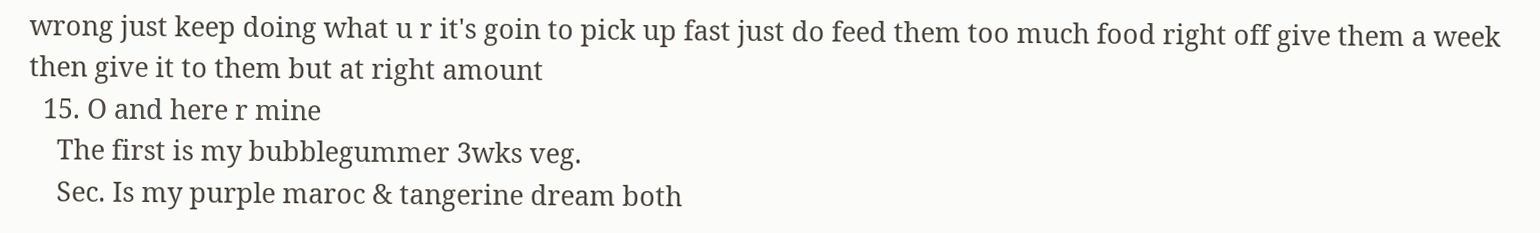wrong just keep doing what u r it's goin to pick up fast just do feed them too much food right off give them a week then give it to them but at right amount
  15. O and here r mine
    The first is my bubblegummer 3wks veg.
    Sec. Is my purple maroc & tangerine dream both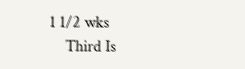1 1/2 wks
    Third Is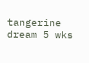tangerine dream 5 wks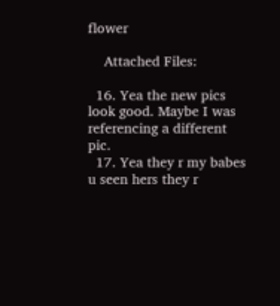flower

    Attached Files:

  16. Yea the new pics look good. Maybe I was referencing a different pic.
  17. Yea they r my babes u seen hers they r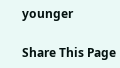younger

Share This Page